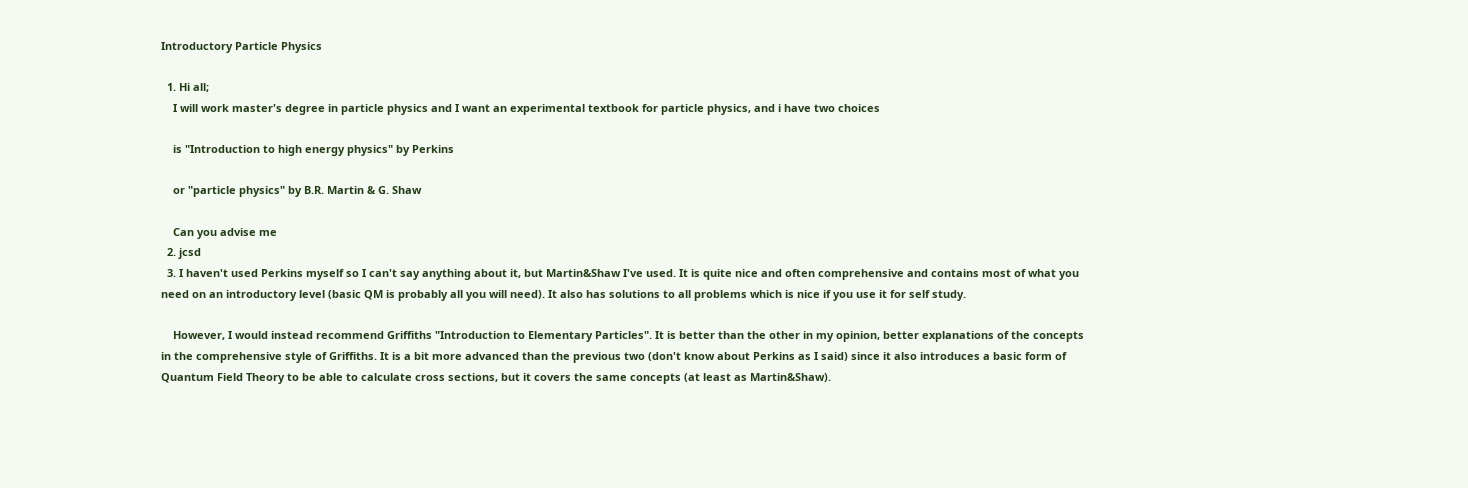Introductory Particle Physics

  1. Hi all;
    I will work master's degree in particle physics and I want an experimental textbook for particle physics, and i have two choices

    is "Introduction to high energy physics" by Perkins

    or "particle physics" by B.R. Martin & G. Shaw

    Can you advise me
  2. jcsd
  3. I haven't used Perkins myself so I can't say anything about it, but Martin&Shaw I've used. It is quite nice and often comprehensive and contains most of what you need on an introductory level (basic QM is probably all you will need). It also has solutions to all problems which is nice if you use it for self study.

    However, I would instead recommend Griffiths "Introduction to Elementary Particles". It is better than the other in my opinion, better explanations of the concepts in the comprehensive style of Griffiths. It is a bit more advanced than the previous two (don't know about Perkins as I said) since it also introduces a basic form of Quantum Field Theory to be able to calculate cross sections, but it covers the same concepts (at least as Martin&Shaw).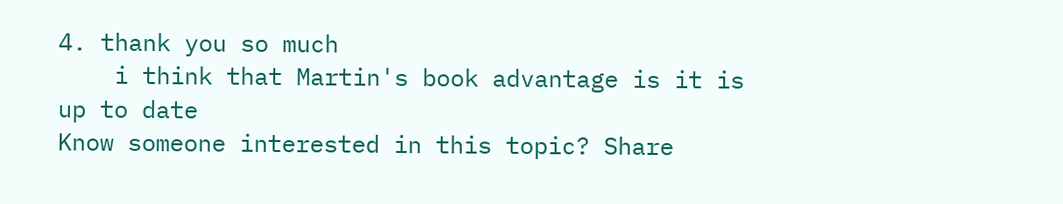4. thank you so much
    i think that Martin's book advantage is it is up to date
Know someone interested in this topic? Share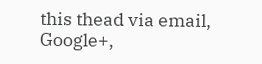this thead via email, Google+,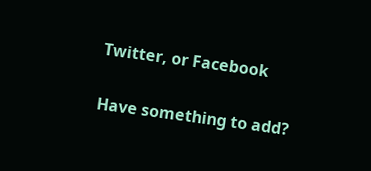Twitter, or Facebook

Have something to add?